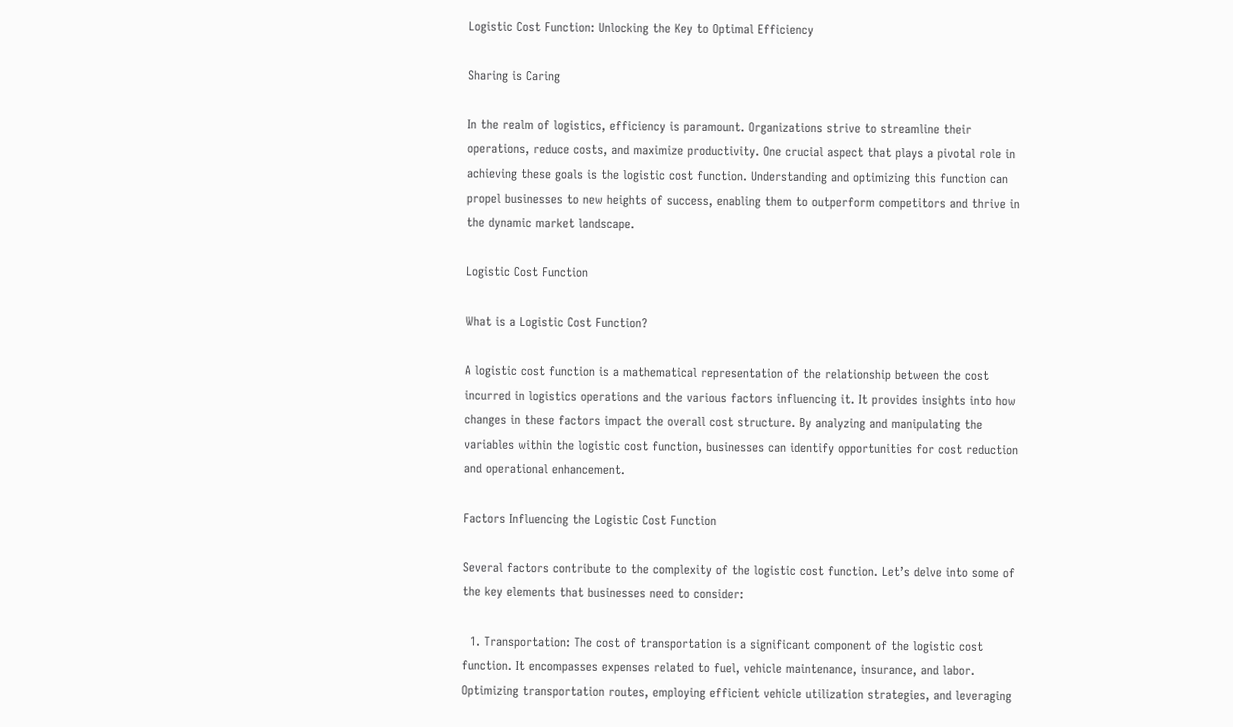Logistic Cost Function: Unlocking the Key to Optimal Efficiency

Sharing is Caring

In the realm of logistics, efficiency is paramount. Organizations strive to streamline their operations, reduce costs, and maximize productivity. One crucial aspect that plays a pivotal role in achieving these goals is the logistic cost function. Understanding and optimizing this function can propel businesses to new heights of success, enabling them to outperform competitors and thrive in the dynamic market landscape.

Logistic Cost Function

What is a Logistic Cost Function?

A logistic cost function is a mathematical representation of the relationship between the cost incurred in logistics operations and the various factors influencing it. It provides insights into how changes in these factors impact the overall cost structure. By analyzing and manipulating the variables within the logistic cost function, businesses can identify opportunities for cost reduction and operational enhancement.

Factors Influencing the Logistic Cost Function

Several factors contribute to the complexity of the logistic cost function. Let’s delve into some of the key elements that businesses need to consider:

  1. Transportation: The cost of transportation is a significant component of the logistic cost function. It encompasses expenses related to fuel, vehicle maintenance, insurance, and labor. Optimizing transportation routes, employing efficient vehicle utilization strategies, and leveraging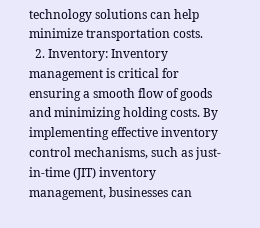technology solutions can help minimize transportation costs.
  2. Inventory: Inventory management is critical for ensuring a smooth flow of goods and minimizing holding costs. By implementing effective inventory control mechanisms, such as just-in-time (JIT) inventory management, businesses can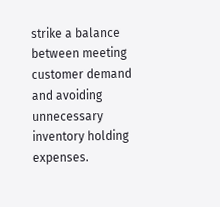strike a balance between meeting customer demand and avoiding unnecessary inventory holding expenses.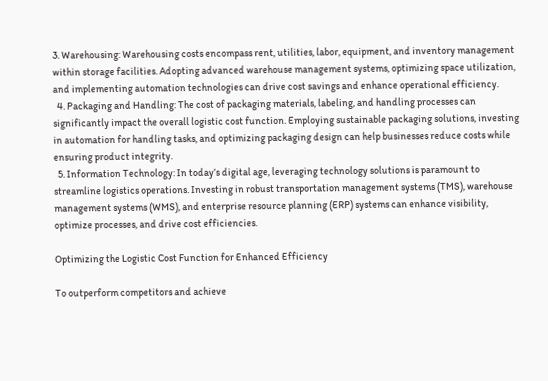3. Warehousing: Warehousing costs encompass rent, utilities, labor, equipment, and inventory management within storage facilities. Adopting advanced warehouse management systems, optimizing space utilization, and implementing automation technologies can drive cost savings and enhance operational efficiency.
  4. Packaging and Handling: The cost of packaging materials, labeling, and handling processes can significantly impact the overall logistic cost function. Employing sustainable packaging solutions, investing in automation for handling tasks, and optimizing packaging design can help businesses reduce costs while ensuring product integrity.
  5. Information Technology: In today’s digital age, leveraging technology solutions is paramount to streamline logistics operations. Investing in robust transportation management systems (TMS), warehouse management systems (WMS), and enterprise resource planning (ERP) systems can enhance visibility, optimize processes, and drive cost efficiencies.

Optimizing the Logistic Cost Function for Enhanced Efficiency

To outperform competitors and achieve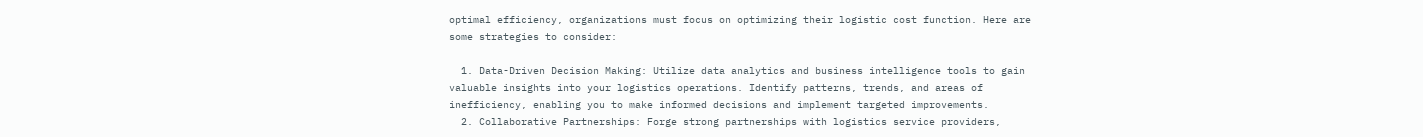optimal efficiency, organizations must focus on optimizing their logistic cost function. Here are some strategies to consider:

  1. Data-Driven Decision Making: Utilize data analytics and business intelligence tools to gain valuable insights into your logistics operations. Identify patterns, trends, and areas of inefficiency, enabling you to make informed decisions and implement targeted improvements.
  2. Collaborative Partnerships: Forge strong partnerships with logistics service providers,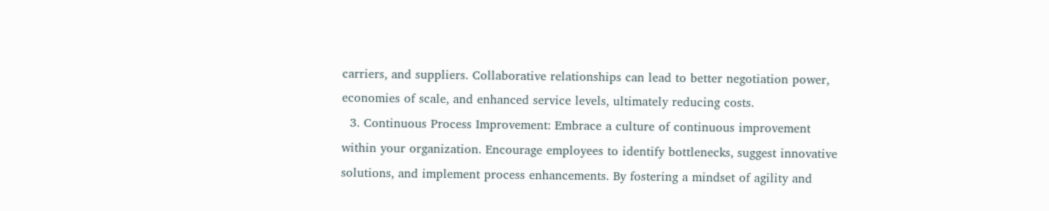carriers, and suppliers. Collaborative relationships can lead to better negotiation power, economies of scale, and enhanced service levels, ultimately reducing costs.
  3. Continuous Process Improvement: Embrace a culture of continuous improvement within your organization. Encourage employees to identify bottlenecks, suggest innovative solutions, and implement process enhancements. By fostering a mindset of agility and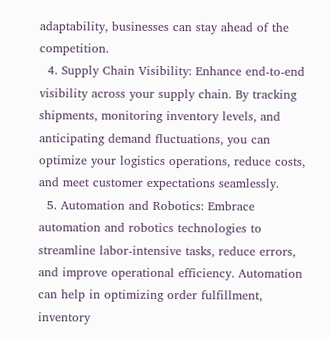adaptability, businesses can stay ahead of the competition.
  4. Supply Chain Visibility: Enhance end-to-end visibility across your supply chain. By tracking shipments, monitoring inventory levels, and anticipating demand fluctuations, you can optimize your logistics operations, reduce costs, and meet customer expectations seamlessly.
  5. Automation and Robotics: Embrace automation and robotics technologies to streamline labor-intensive tasks, reduce errors, and improve operational efficiency. Automation can help in optimizing order fulfillment, inventory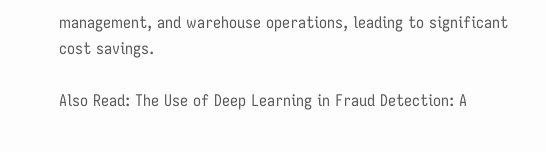management, and warehouse operations, leading to significant cost savings.

Also Read: The Use of Deep Learning in Fraud Detection: A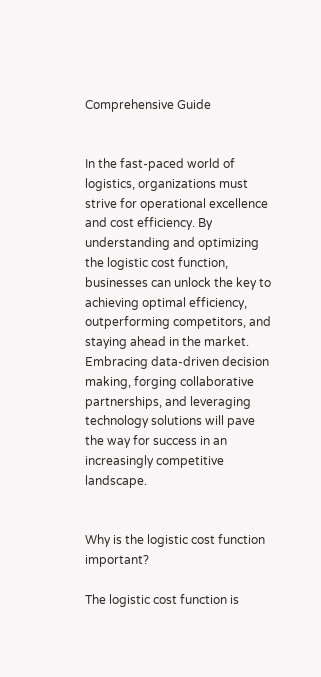Comprehensive Guide


In the fast-paced world of logistics, organizations must strive for operational excellence and cost efficiency. By understanding and optimizing the logistic cost function, businesses can unlock the key to achieving optimal efficiency, outperforming competitors, and staying ahead in the market. Embracing data-driven decision making, forging collaborative partnerships, and leveraging technology solutions will pave the way for success in an increasingly competitive landscape.


Why is the logistic cost function important?

The logistic cost function is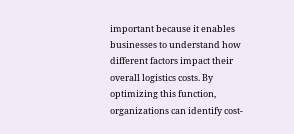important because it enables businesses to understand how different factors impact their overall logistics costs. By optimizing this function, organizations can identify cost-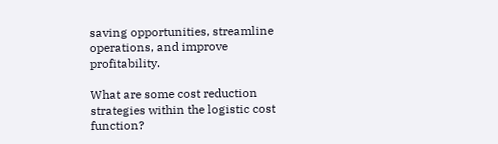saving opportunities, streamline operations, and improve profitability.

What are some cost reduction strategies within the logistic cost function?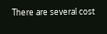There are several cost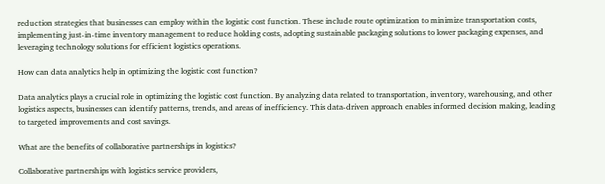reduction strategies that businesses can employ within the logistic cost function. These include route optimization to minimize transportation costs, implementing just-in-time inventory management to reduce holding costs, adopting sustainable packaging solutions to lower packaging expenses, and leveraging technology solutions for efficient logistics operations.

How can data analytics help in optimizing the logistic cost function?

Data analytics plays a crucial role in optimizing the logistic cost function. By analyzing data related to transportation, inventory, warehousing, and other logistics aspects, businesses can identify patterns, trends, and areas of inefficiency. This data-driven approach enables informed decision making, leading to targeted improvements and cost savings.

What are the benefits of collaborative partnerships in logistics?

Collaborative partnerships with logistics service providers,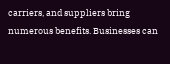carriers, and suppliers bring numerous benefits. Businesses can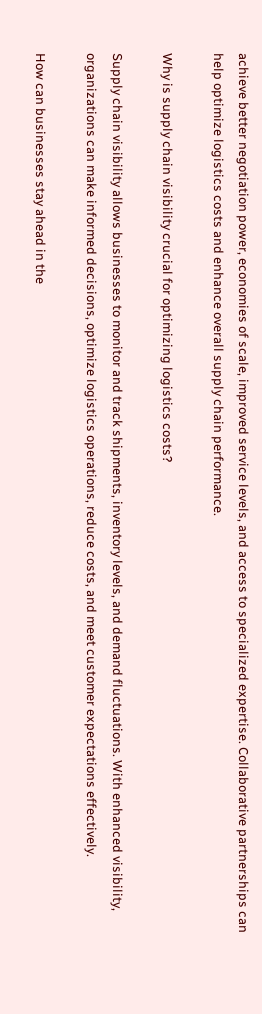achieve better negotiation power, economies of scale, improved service levels, and access to specialized expertise. Collaborative partnerships can help optimize logistics costs and enhance overall supply chain performance.

Why is supply chain visibility crucial for optimizing logistics costs?

Supply chain visibility allows businesses to monitor and track shipments, inventory levels, and demand fluctuations. With enhanced visibility, organizations can make informed decisions, optimize logistics operations, reduce costs, and meet customer expectations effectively.

How can businesses stay ahead in the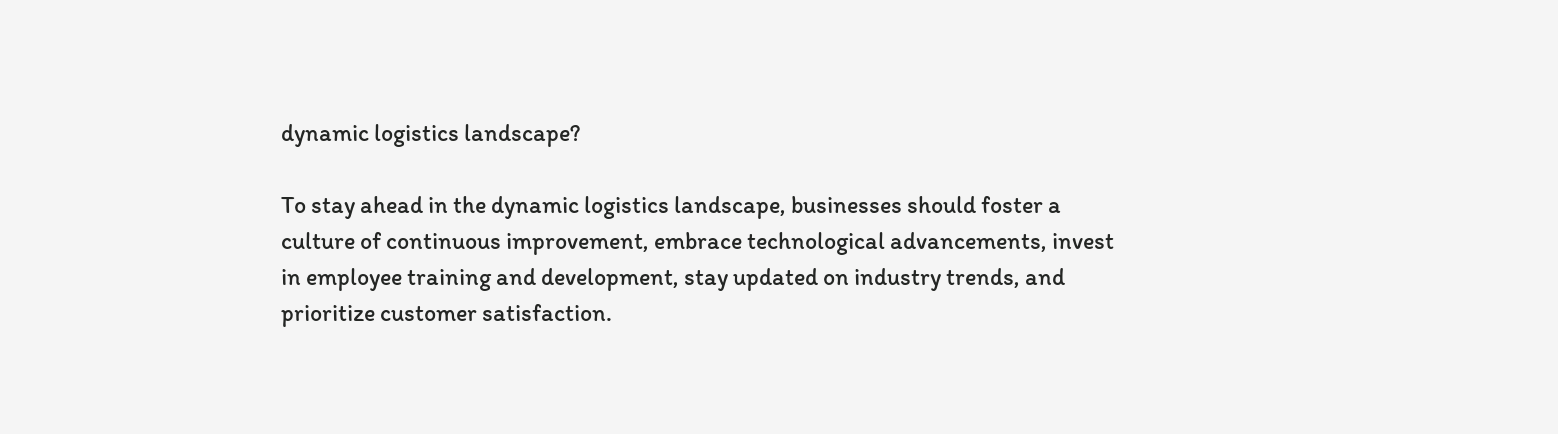dynamic logistics landscape?

To stay ahead in the dynamic logistics landscape, businesses should foster a culture of continuous improvement, embrace technological advancements, invest in employee training and development, stay updated on industry trends, and prioritize customer satisfaction.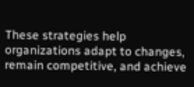These strategies help organizations adapt to changes, remain competitive, and achieve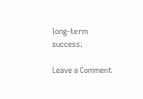long-term success.

Leave a Comment